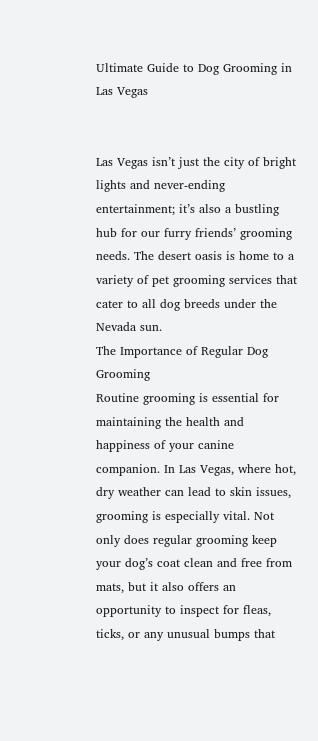Ultimate Guide to Dog Grooming in Las Vegas


Las Vegas isn’t just the city of bright lights and never-ending entertainment; it’s also a bustling hub for our furry friends’ grooming needs. The desert oasis is home to a variety of pet grooming services that cater to all dog breeds under the Nevada sun.
The Importance of Regular Dog Grooming
Routine grooming is essential for maintaining the health and happiness of your canine companion. In Las Vegas, where hot, dry weather can lead to skin issues, grooming is especially vital. Not only does regular grooming keep your dog’s coat clean and free from mats, but it also offers an opportunity to inspect for fleas, ticks, or any unusual bumps that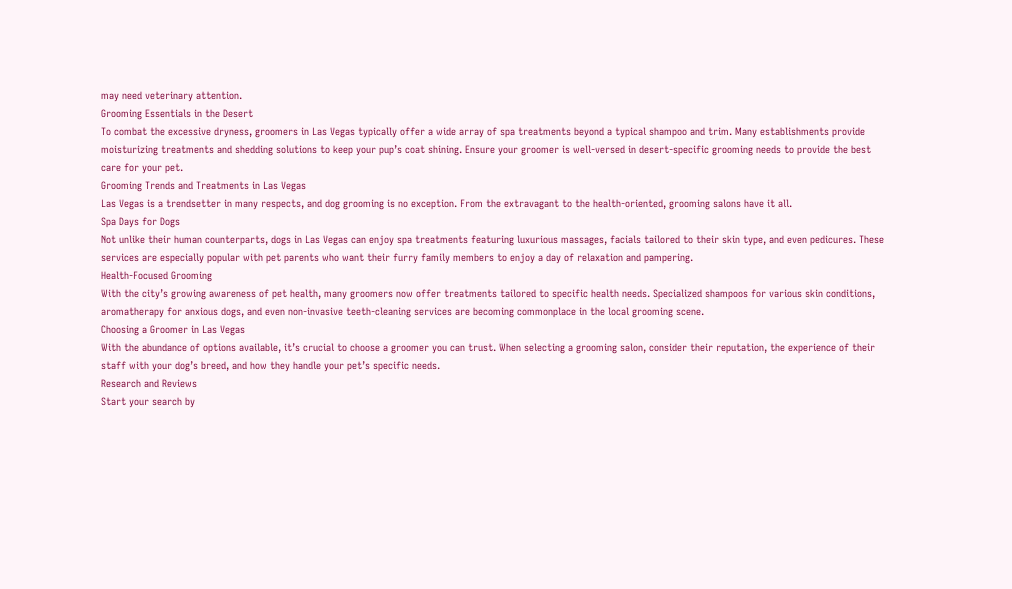may need veterinary attention.
Grooming Essentials in the Desert
To combat the excessive dryness, groomers in Las Vegas typically offer a wide array of spa treatments beyond a typical shampoo and trim. Many establishments provide moisturizing treatments and shedding solutions to keep your pup’s coat shining. Ensure your groomer is well-versed in desert-specific grooming needs to provide the best care for your pet.
Grooming Trends and Treatments in Las Vegas
Las Vegas is a trendsetter in many respects, and dog grooming is no exception. From the extravagant to the health-oriented, grooming salons have it all.
Spa Days for Dogs
Not unlike their human counterparts, dogs in Las Vegas can enjoy spa treatments featuring luxurious massages, facials tailored to their skin type, and even pedicures. These services are especially popular with pet parents who want their furry family members to enjoy a day of relaxation and pampering.
Health-Focused Grooming
With the city’s growing awareness of pet health, many groomers now offer treatments tailored to specific health needs. Specialized shampoos for various skin conditions, aromatherapy for anxious dogs, and even non-invasive teeth-cleaning services are becoming commonplace in the local grooming scene.
Choosing a Groomer in Las Vegas
With the abundance of options available, it’s crucial to choose a groomer you can trust. When selecting a grooming salon, consider their reputation, the experience of their staff with your dog’s breed, and how they handle your pet’s specific needs.
Research and Reviews
Start your search by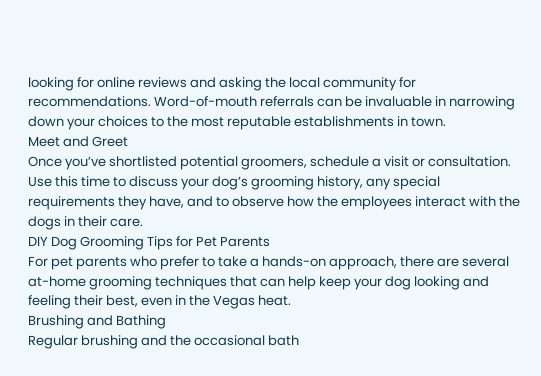looking for online reviews and asking the local community for recommendations. Word-of-mouth referrals can be invaluable in narrowing down your choices to the most reputable establishments in town.
Meet and Greet
Once you’ve shortlisted potential groomers, schedule a visit or consultation. Use this time to discuss your dog’s grooming history, any special requirements they have, and to observe how the employees interact with the dogs in their care.
DIY Dog Grooming Tips for Pet Parents
For pet parents who prefer to take a hands-on approach, there are several at-home grooming techniques that can help keep your dog looking and feeling their best, even in the Vegas heat.
Brushing and Bathing
Regular brushing and the occasional bath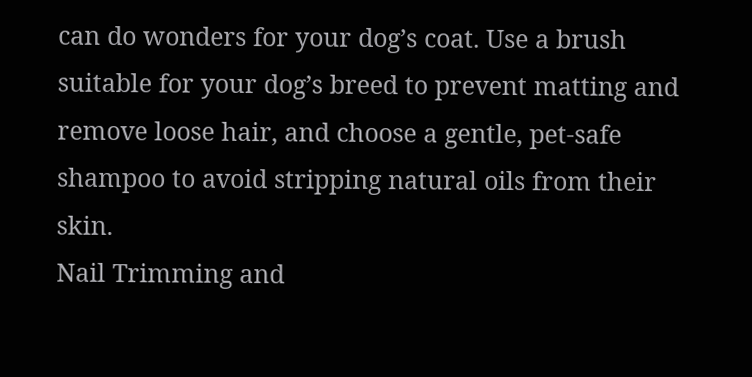can do wonders for your dog’s coat. Use a brush suitable for your dog’s breed to prevent matting and remove loose hair, and choose a gentle, pet-safe shampoo to avoid stripping natural oils from their skin.
Nail Trimming and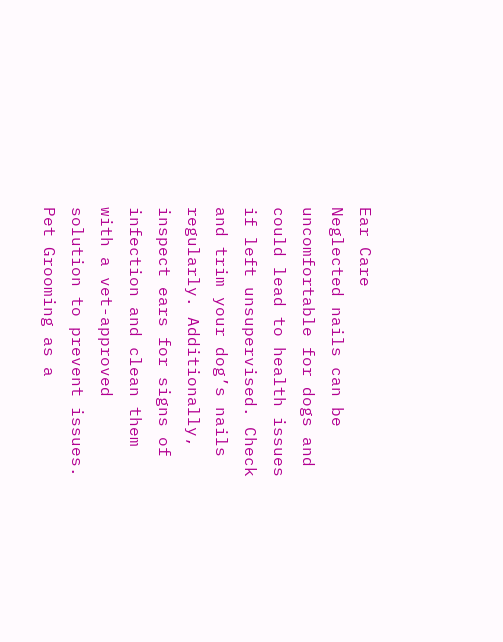Ear Care
Neglected nails can be uncomfortable for dogs and could lead to health issues if left unsupervised. Check and trim your dog’s nails regularly. Additionally, inspect ears for signs of infection and clean them with a vet-approved solution to prevent issues.
Pet Grooming as a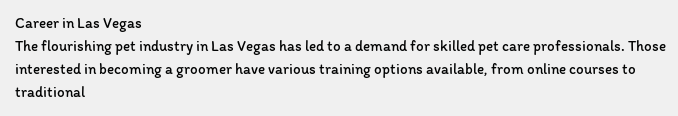Career in Las Vegas
The flourishing pet industry in Las Vegas has led to a demand for skilled pet care professionals. Those interested in becoming a groomer have various training options available, from online courses to traditional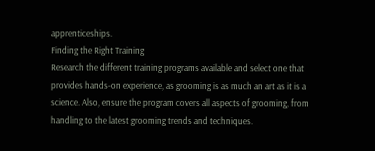apprenticeships.
Finding the Right Training
Research the different training programs available and select one that provides hands-on experience, as grooming is as much an art as it is a science. Also, ensure the program covers all aspects of grooming, from handling to the latest grooming trends and techniques.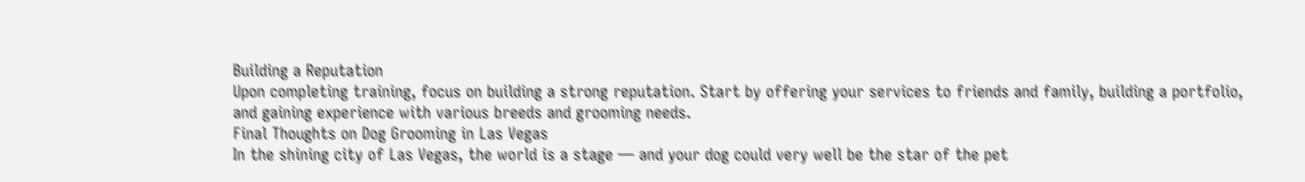Building a Reputation
Upon completing training, focus on building a strong reputation. Start by offering your services to friends and family, building a portfolio, and gaining experience with various breeds and grooming needs.
Final Thoughts on Dog Grooming in Las Vegas
In the shining city of Las Vegas, the world is a stage — and your dog could very well be the star of the pet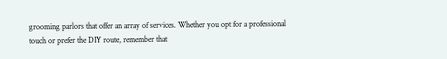grooming parlors that offer an array of services. Whether you opt for a professional touch or prefer the DIY route, remember that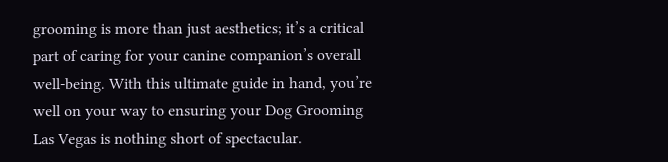grooming is more than just aesthetics; it’s a critical part of caring for your canine companion’s overall well-being. With this ultimate guide in hand, you’re well on your way to ensuring your Dog Grooming Las Vegas is nothing short of spectacular.